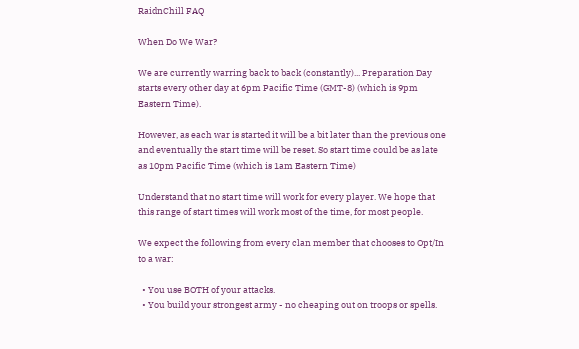RaidnChill FAQ

When Do We War?

We are currently warring back to back (constantly)... Preparation Day starts every other day at 6pm Pacific Time (GMT-8) (which is 9pm Eastern Time).

However, as each war is started it will be a bit later than the previous one and eventually the start time will be reset. So start time could be as late as 10pm Pacific Time (which is 1am Eastern Time)

Understand that no start time will work for every player. We hope that this range of start times will work most of the time, for most people.

We expect the following from every clan member that chooses to Opt/In to a war:

  • You use BOTH of your attacks.
  • You build your strongest army - no cheaping out on troops or spells.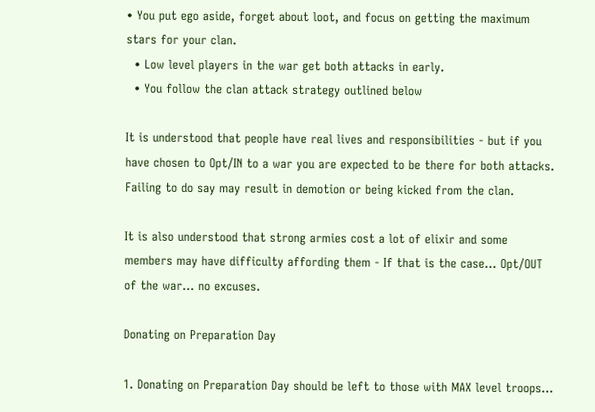• You put ego aside, forget about loot, and focus on getting the maximum stars for your clan.
  • Low level players in the war get both attacks in early.
  • You follow the clan attack strategy outlined below

It is understood that people have real lives and responsibilities - but if you have chosen to Opt/IN to a war you are expected to be there for both attacks. Failing to do say may result in demotion or being kicked from the clan.

It is also understood that strong armies cost a lot of elixir and some members may have difficulty affording them - If that is the case... Opt/OUT of the war... no excuses.

Donating on Preparation Day

1. Donating on Preparation Day should be left to those with MAX level troops...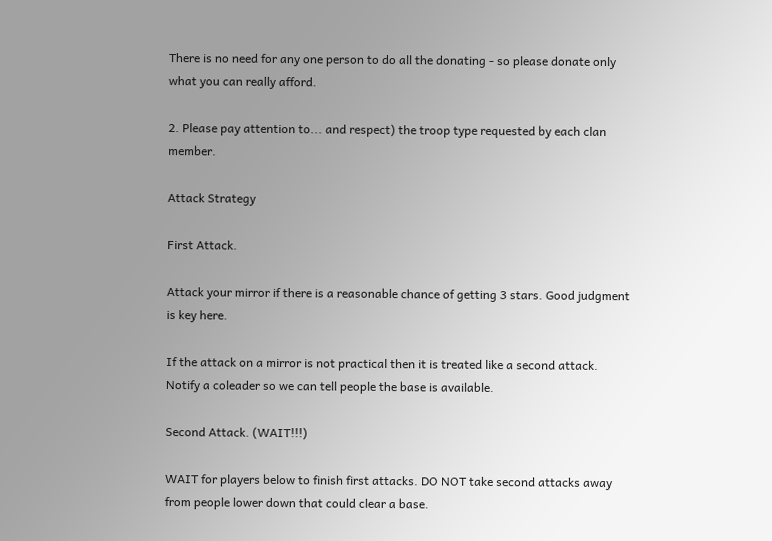There is no need for any one person to do all the donating - so please donate only what you can really afford.

2. Please pay attention to... and respect) the troop type requested by each clan member.

Attack Strategy

First Attack.

Attack your mirror if there is a reasonable chance of getting 3 stars. Good judgment is key here.

If the attack on a mirror is not practical then it is treated like a second attack. Notify a coleader so we can tell people the base is available.

Second Attack. (WAIT!!!)

WAIT for players below to finish first attacks. DO NOT take second attacks away from people lower down that could clear a base.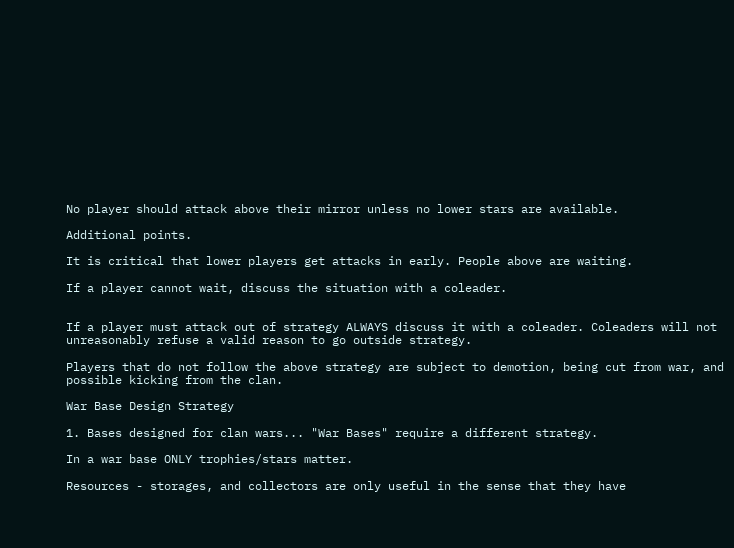No player should attack above their mirror unless no lower stars are available.

Additional points.

It is critical that lower players get attacks in early. People above are waiting.

If a player cannot wait, discuss the situation with a coleader.


If a player must attack out of strategy ALWAYS discuss it with a coleader. Coleaders will not unreasonably refuse a valid reason to go outside strategy.

Players that do not follow the above strategy are subject to demotion, being cut from war, and possible kicking from the clan.

War Base Design Strategy

1. Bases designed for clan wars... "War Bases" require a different strategy.

In a war base ONLY trophies/stars matter.

Resources - storages, and collectors are only useful in the sense that they have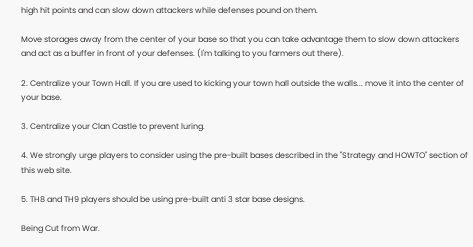high hit points and can slow down attackers while defenses pound on them.

Move storages away from the center of your base so that you can take advantage them to slow down attackers and act as a buffer in front of your defenses. (I'm talking to you farmers out there).

2. Centralize your Town Hall. If you are used to kicking your town hall outside the walls... move it into the center of your base.

3. Centralize your Clan Castle to prevent luring.

4. We strongly urge players to consider using the pre-built bases described in the "Strategy and HOWTO" section of this web site.

5. TH8 and TH9 players should be using pre-built anti 3 star base designs.

Being Cut from War.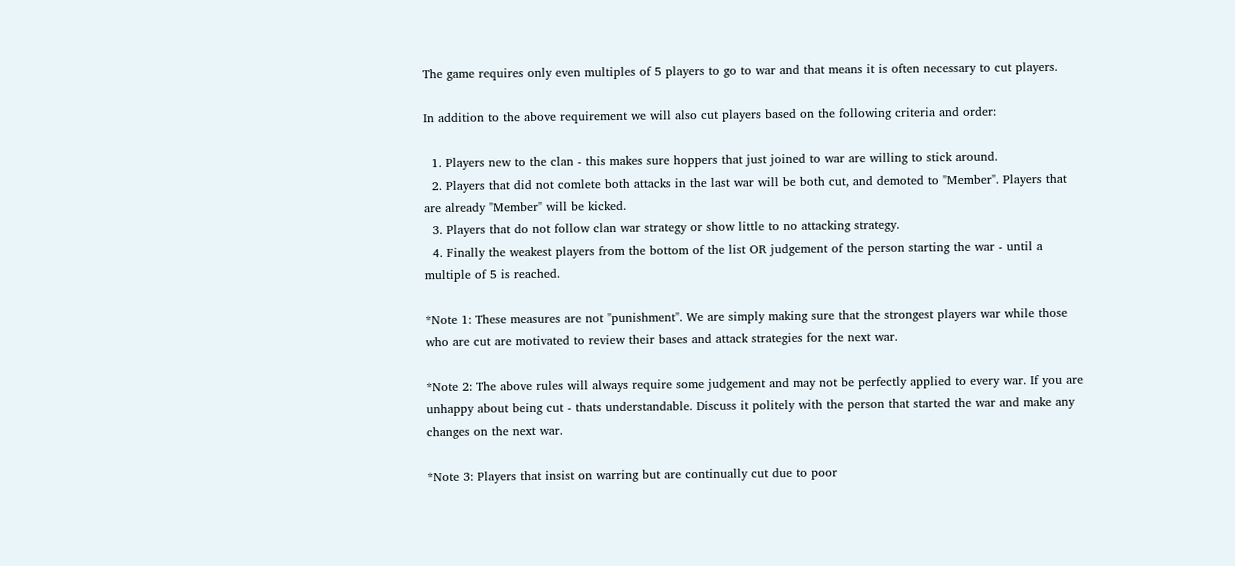The game requires only even multiples of 5 players to go to war and that means it is often necessary to cut players.

In addition to the above requirement we will also cut players based on the following criteria and order:

  1. Players new to the clan - this makes sure hoppers that just joined to war are willing to stick around.
  2. Players that did not comlete both attacks in the last war will be both cut, and demoted to "Member". Players that are already "Member" will be kicked.
  3. Players that do not follow clan war strategy or show little to no attacking strategy.
  4. Finally the weakest players from the bottom of the list OR judgement of the person starting the war - until a multiple of 5 is reached.

*Note 1: These measures are not "punishment". We are simply making sure that the strongest players war while those who are cut are motivated to review their bases and attack strategies for the next war.

*Note 2: The above rules will always require some judgement and may not be perfectly applied to every war. If you are unhappy about being cut - thats understandable. Discuss it politely with the person that started the war and make any changes on the next war.

*Note 3: Players that insist on warring but are continually cut due to poor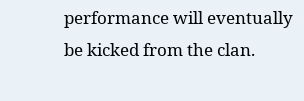performance will eventually be kicked from the clan.